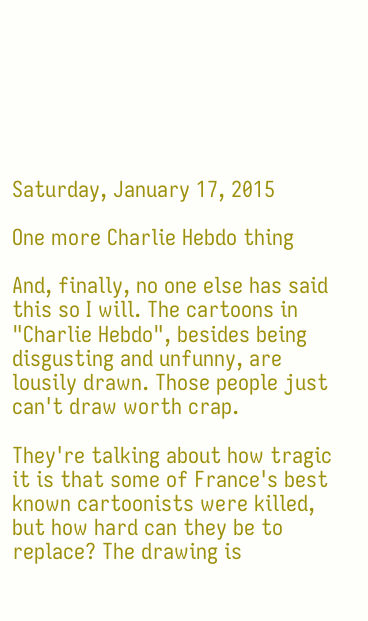Saturday, January 17, 2015

One more Charlie Hebdo thing

And, finally, no one else has said this so I will. The cartoons in "Charlie Hebdo", besides being disgusting and unfunny, are lousily drawn. Those people just can't draw worth crap.

They're talking about how tragic it is that some of France's best known cartoonists were killed, but how hard can they be to replace? The drawing is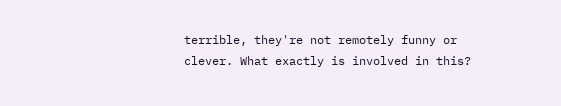terrible, they're not remotely funny or clever. What exactly is involved in this?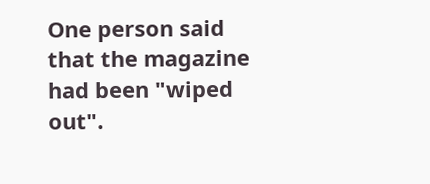One person said that the magazine had been "wiped out".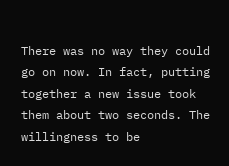There was no way they could go on now. In fact, putting together a new issue took them about two seconds. The willingness to be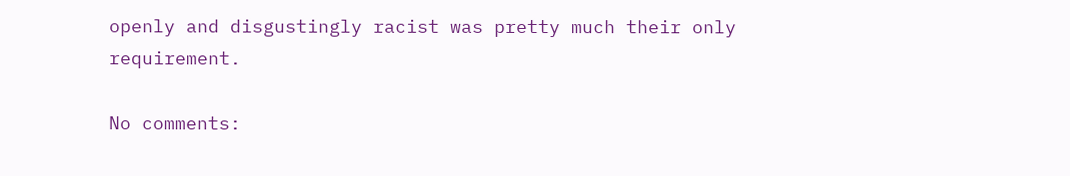openly and disgustingly racist was pretty much their only requirement.

No comments: